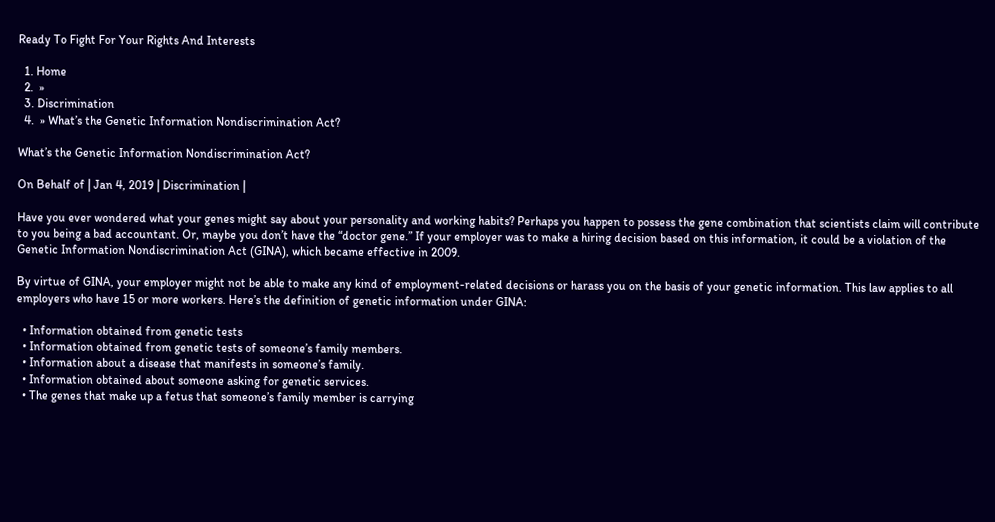Ready To Fight For Your Rights And Interests

  1. Home
  2.  »
  3. Discrimination
  4.  » What’s the Genetic Information Nondiscrimination Act?

What’s the Genetic Information Nondiscrimination Act?

On Behalf of | Jan 4, 2019 | Discrimination |

Have you ever wondered what your genes might say about your personality and working habits? Perhaps you happen to possess the gene combination that scientists claim will contribute to you being a bad accountant. Or, maybe you don’t have the “doctor gene.” If your employer was to make a hiring decision based on this information, it could be a violation of the Genetic Information Nondiscrimination Act (GINA), which became effective in 2009.

By virtue of GINA, your employer might not be able to make any kind of employment-related decisions or harass you on the basis of your genetic information. This law applies to all employers who have 15 or more workers. Here’s the definition of genetic information under GINA:

  • Information obtained from genetic tests
  • Information obtained from genetic tests of someone’s family members.
  • Information about a disease that manifests in someone’s family.
  • Information obtained about someone asking for genetic services.
  • The genes that make up a fetus that someone’s family member is carrying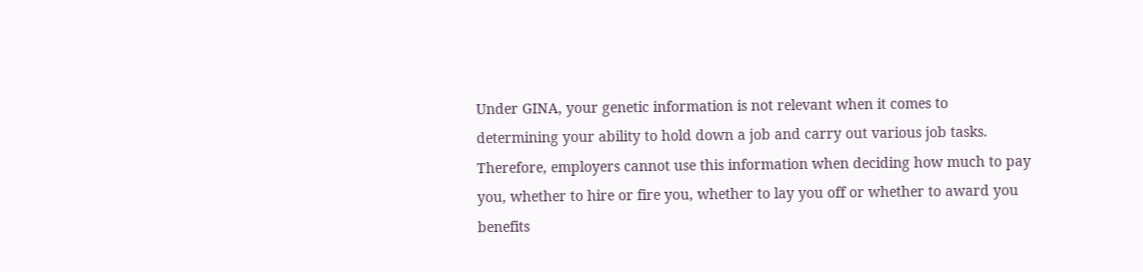Under GINA, your genetic information is not relevant when it comes to determining your ability to hold down a job and carry out various job tasks. Therefore, employers cannot use this information when deciding how much to pay you, whether to hire or fire you, whether to lay you off or whether to award you benefits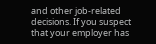and other job-related decisions. If you suspect that your employer has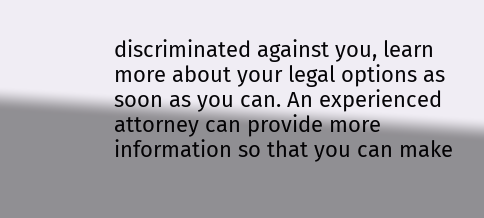discriminated against you, learn more about your legal options as soon as you can. An experienced attorney can provide more information so that you can make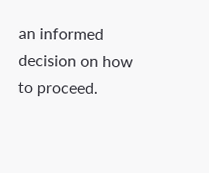an informed decision on how to proceed.